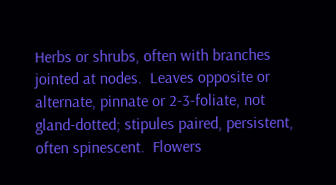Herbs or shrubs, often with branches jointed at nodes.  Leaves opposite or alternate, pinnate or 2-3-foliate, not gland-dotted; stipules paired, persistent, often spinescent.  Flowers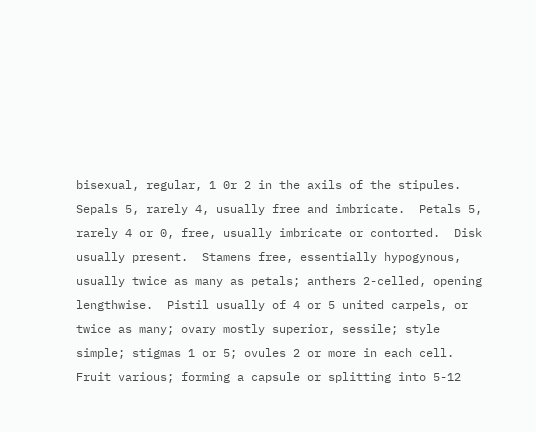bisexual, regular, 1 0r 2 in the axils of the stipules.  Sepals 5, rarely 4, usually free and imbricate.  Petals 5, rarely 4 or 0, free, usually imbricate or contorted.  Disk usually present.  Stamens free, essentially hypogynous, usually twice as many as petals; anthers 2-celled, opening lengthwise.  Pistil usually of 4 or 5 united carpels, or twice as many; ovary mostly superior, sessile; style simple; stigmas 1 or 5; ovules 2 or more in each cell.  Fruit various; forming a capsule or splitting into 5-12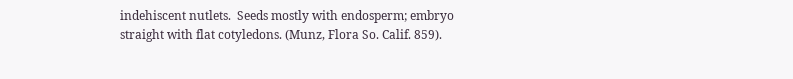indehiscent nutlets.  Seeds mostly with endosperm; embryo straight with flat cotyledons. (Munz, Flora So. Calif. 859).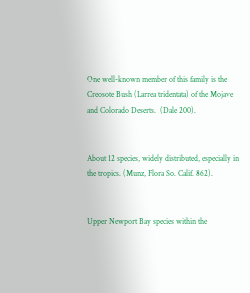One well-known member of this family is the Creosote Bush (Larrea tridentata) of the Mojave and Colorado Deserts.  (Dale 200).


About 12 species, widely distributed, especially in the tropics. (Munz, Flora So. Calif. 862).


Upper Newport Bay species within the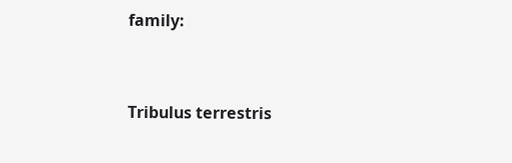family:


Tribulus terrestris